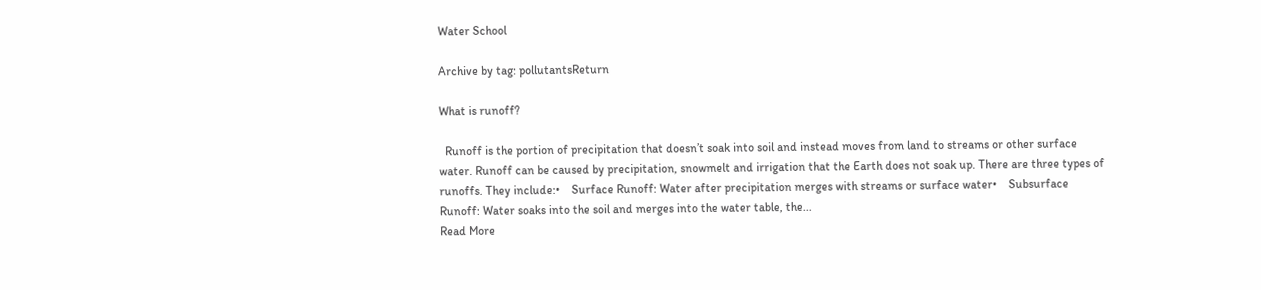Water School

Archive by tag: pollutantsReturn

What is runoff?

  Runoff is the portion of precipitation that doesn’t soak into soil and instead moves from land to streams or other surface water. Runoff can be caused by precipitation, snowmelt and irrigation that the Earth does not soak up. There are three types of runoffs. They include:•    Surface Runoff: Water after precipitation merges with streams or surface water•    Subsurface Runoff: Water soaks into the soil and merges into the water table, the...
Read More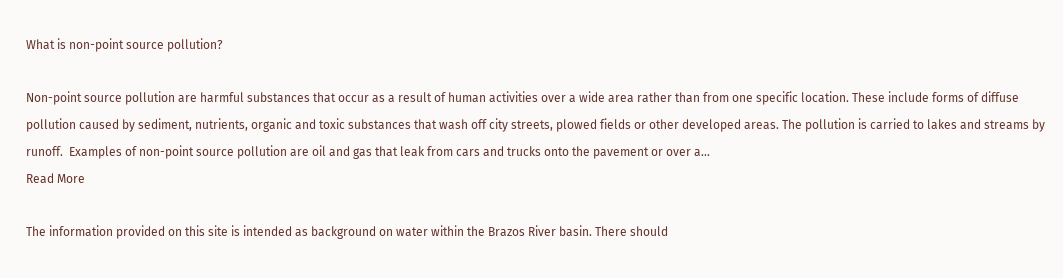What is non-point source pollution?

Non-point source pollution are harmful substances that occur as a result of human activities over a wide area rather than from one specific location. These include forms of diffuse pollution caused by sediment, nutrients, organic and toxic substances that wash off city streets, plowed fields or other developed areas. The pollution is carried to lakes and streams by runoff.  Examples of non-point source pollution are oil and gas that leak from cars and trucks onto the pavement or over a...
Read More

The information provided on this site is intended as background on water within the Brazos River basin. There should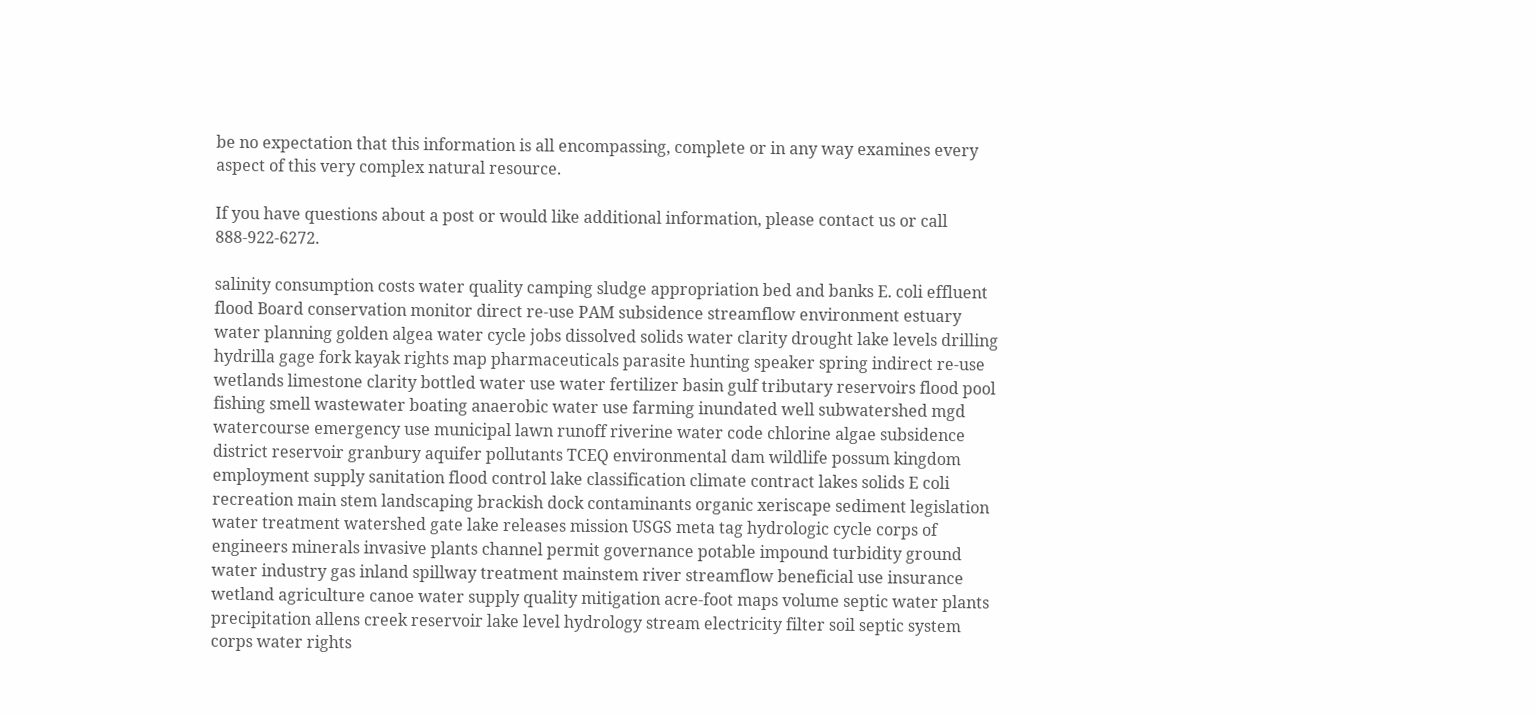be no expectation that this information is all encompassing, complete or in any way examines every aspect of this very complex natural resource.

If you have questions about a post or would like additional information, please contact us or call 888-922-6272.

salinity consumption costs water quality camping sludge appropriation bed and banks E. coli effluent flood Board conservation monitor direct re-use PAM subsidence streamflow environment estuary water planning golden algea water cycle jobs dissolved solids water clarity drought lake levels drilling hydrilla gage fork kayak rights map pharmaceuticals parasite hunting speaker spring indirect re-use wetlands limestone clarity bottled water use water fertilizer basin gulf tributary reservoirs flood pool fishing smell wastewater boating anaerobic water use farming inundated well subwatershed mgd watercourse emergency use municipal lawn runoff riverine water code chlorine algae subsidence district reservoir granbury aquifer pollutants TCEQ environmental dam wildlife possum kingdom employment supply sanitation flood control lake classification climate contract lakes solids E coli recreation main stem landscaping brackish dock contaminants organic xeriscape sediment legislation water treatment watershed gate lake releases mission USGS meta tag hydrologic cycle corps of engineers minerals invasive plants channel permit governance potable impound turbidity ground water industry gas inland spillway treatment mainstem river streamflow beneficial use insurance wetland agriculture canoe water supply quality mitigation acre-foot maps volume septic water plants precipitation allens creek reservoir lake level hydrology stream electricity filter soil septic system corps water rights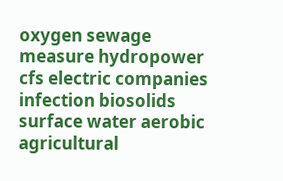oxygen sewage measure hydropower cfs electric companies infection biosolids surface water aerobic agricultural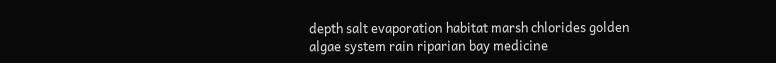depth salt evaporation habitat marsh chlorides golden algae system rain riparian bay medicine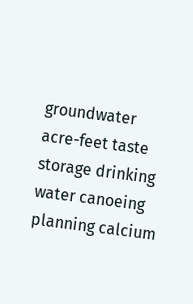groundwater acre-feet taste storage drinking water canoeing planning calcium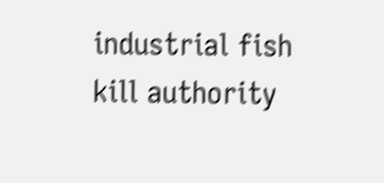industrial fish kill authority